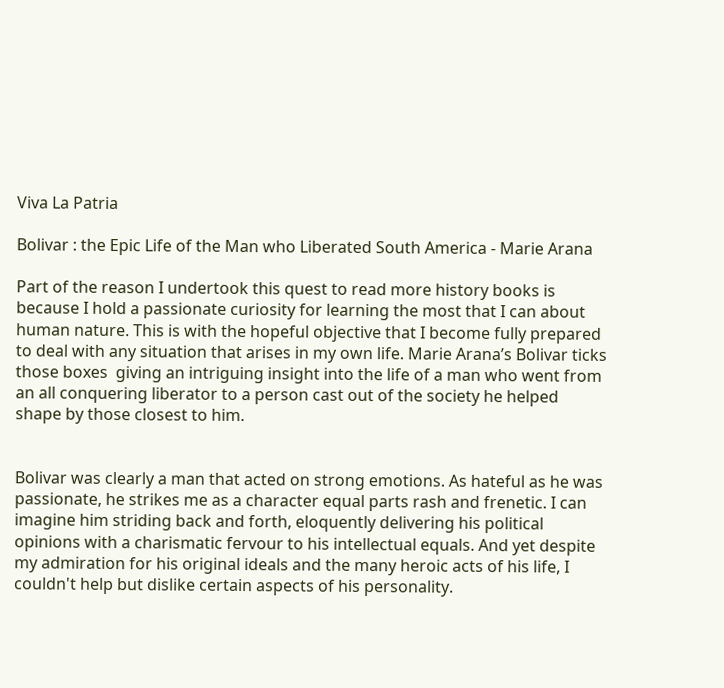Viva La Patria

Bolivar : the Epic Life of the Man who Liberated South America - Marie Arana

Part of the reason I undertook this quest to read more history books is because I hold a passionate curiosity for learning the most that I can about human nature. This is with the hopeful objective that I become fully prepared to deal with any situation that arises in my own life. Marie Arana’s Bolivar ticks those boxes  giving an intriguing insight into the life of a man who went from an all conquering liberator to a person cast out of the society he helped shape by those closest to him.


Bolivar was clearly a man that acted on strong emotions. As hateful as he was passionate, he strikes me as a character equal parts rash and frenetic. I can imagine him striding back and forth, eloquently delivering his political opinions with a charismatic fervour to his intellectual equals. And yet despite my admiration for his original ideals and the many heroic acts of his life, I couldn't help but dislike certain aspects of his personality.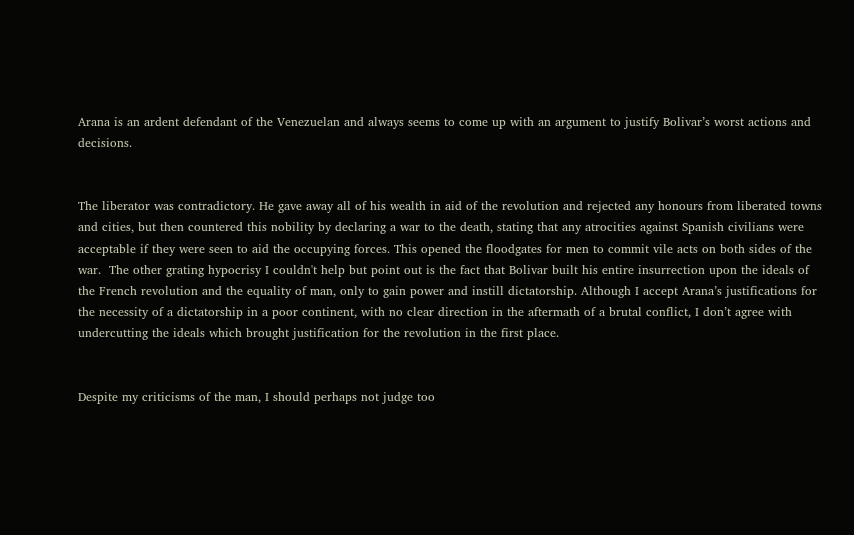Arana is an ardent defendant of the Venezuelan and always seems to come up with an argument to justify Bolivar’s worst actions and decisions.


The liberator was contradictory. He gave away all of his wealth in aid of the revolution and rejected any honours from liberated towns and cities, but then countered this nobility by declaring a war to the death, stating that any atrocities against Spanish civilians were acceptable if they were seen to aid the occupying forces. This opened the floodgates for men to commit vile acts on both sides of the war.  The other grating hypocrisy I couldn't help but point out is the fact that Bolivar built his entire insurrection upon the ideals of the French revolution and the equality of man, only to gain power and instill dictatorship. Although I accept Arana’s justifications for the necessity of a dictatorship in a poor continent, with no clear direction in the aftermath of a brutal conflict, I don’t agree with undercutting the ideals which brought justification for the revolution in the first place.


Despite my criticisms of the man, I should perhaps not judge too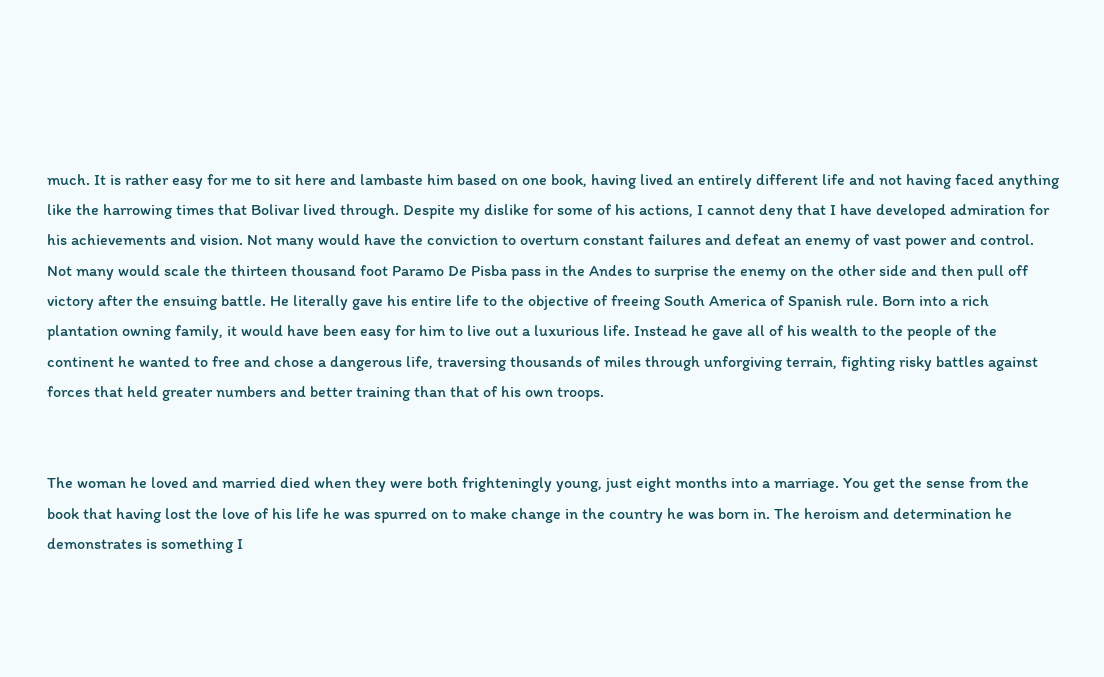much. It is rather easy for me to sit here and lambaste him based on one book, having lived an entirely different life and not having faced anything like the harrowing times that Bolivar lived through. Despite my dislike for some of his actions, I cannot deny that I have developed admiration for his achievements and vision. Not many would have the conviction to overturn constant failures and defeat an enemy of vast power and control. Not many would scale the thirteen thousand foot Paramo De Pisba pass in the Andes to surprise the enemy on the other side and then pull off victory after the ensuing battle. He literally gave his entire life to the objective of freeing South America of Spanish rule. Born into a rich plantation owning family, it would have been easy for him to live out a luxurious life. Instead he gave all of his wealth to the people of the continent he wanted to free and chose a dangerous life, traversing thousands of miles through unforgiving terrain, fighting risky battles against forces that held greater numbers and better training than that of his own troops.


The woman he loved and married died when they were both frighteningly young, just eight months into a marriage. You get the sense from the book that having lost the love of his life he was spurred on to make change in the country he was born in. The heroism and determination he demonstrates is something I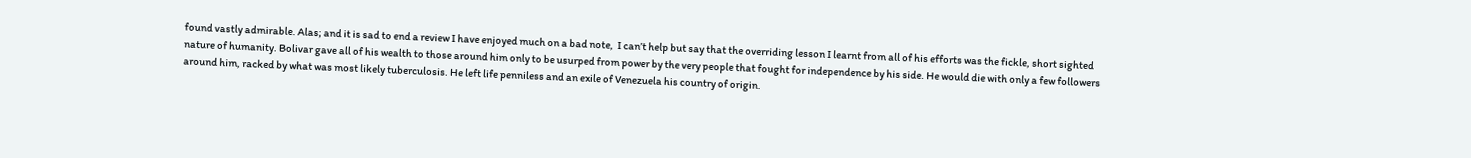found vastly admirable. Alas; and it is sad to end a review I have enjoyed much on a bad note,  I can’t help but say that the overriding lesson I learnt from all of his efforts was the fickle, short sighted nature of humanity. Bolivar gave all of his wealth to those around him only to be usurped from power by the very people that fought for independence by his side. He would die with only a few followers around him, racked by what was most likely tuberculosis. He left life penniless and an exile of Venezuela his country of origin.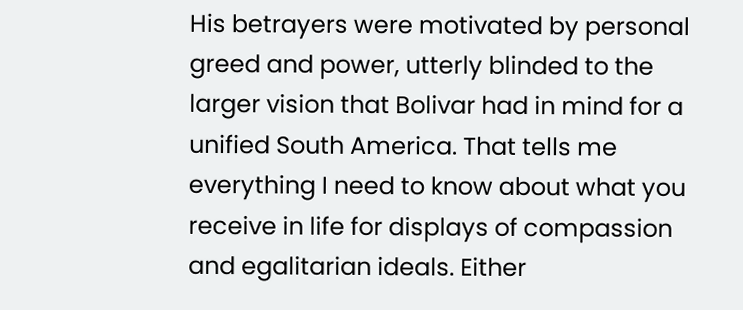His betrayers were motivated by personal greed and power, utterly blinded to the larger vision that Bolivar had in mind for a unified South America. That tells me everything I need to know about what you receive in life for displays of compassion and egalitarian ideals. Either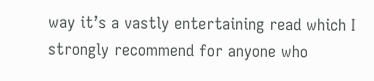way it’s a vastly entertaining read which I strongly recommend for anyone who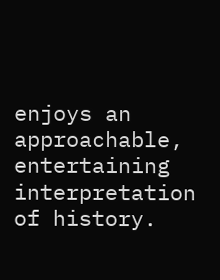enjoys an approachable, entertaining interpretation of history.